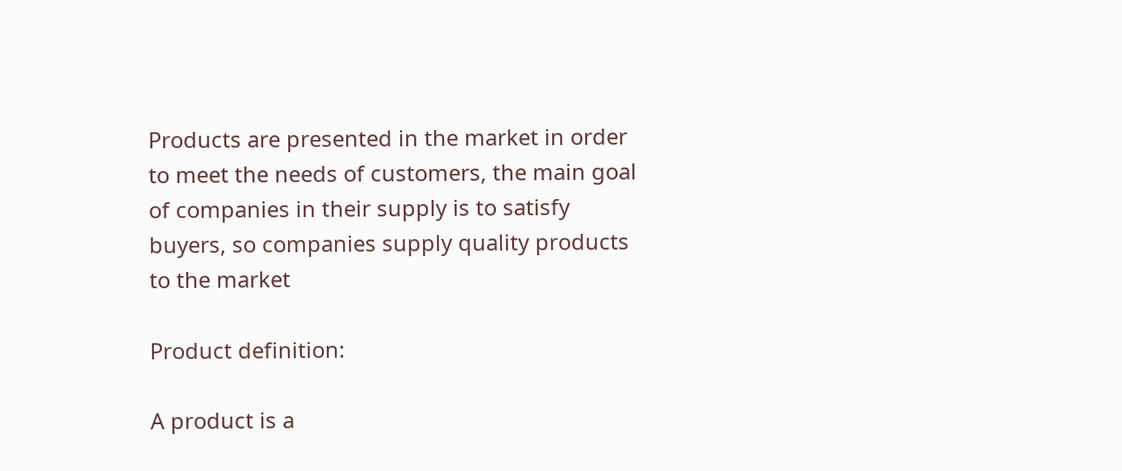Products are presented in the market in order to meet the needs of customers, the main goal of companies in their supply is to satisfy buyers, so companies supply quality products to the market

Product definition:

A product is a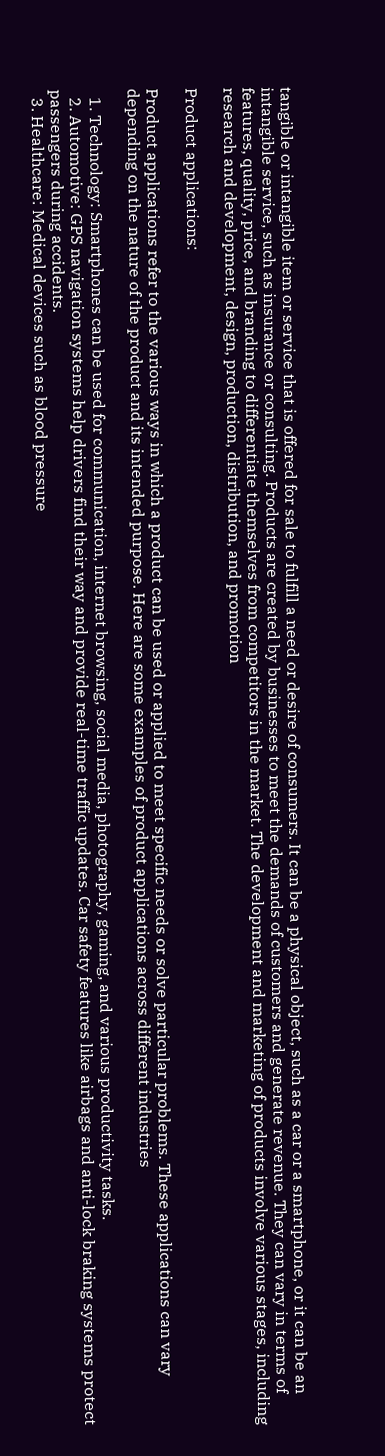tangible or intangible item or service that is offered for sale to fulfill a need or desire of consumers. It can be a physical object, such as a car or a smartphone, or it can be an intangible service, such as insurance or consulting. Products are created by businesses to meet the demands of customers and generate revenue. They can vary in terms of features, quality, price, and branding to differentiate themselves from competitors in the market. The development and marketing of products involve various stages, including research and development, design, production, distribution, and promotion

Product applications:

Product applications refer to the various ways in which a product can be used or applied to meet specific needs or solve particular problems. These applications can vary depending on the nature of the product and its intended purpose. Here are some examples of product applications across different industries

  1. Technology: Smartphones can be used for communication, internet browsing, social media, photography, gaming, and various productivity tasks.
  2. Automotive: GPS navigation systems help drivers find their way and provide real-time traffic updates. Car safety features like airbags and anti-lock braking systems protect passengers during accidents.
  3. Healthcare: Medical devices such as blood pressure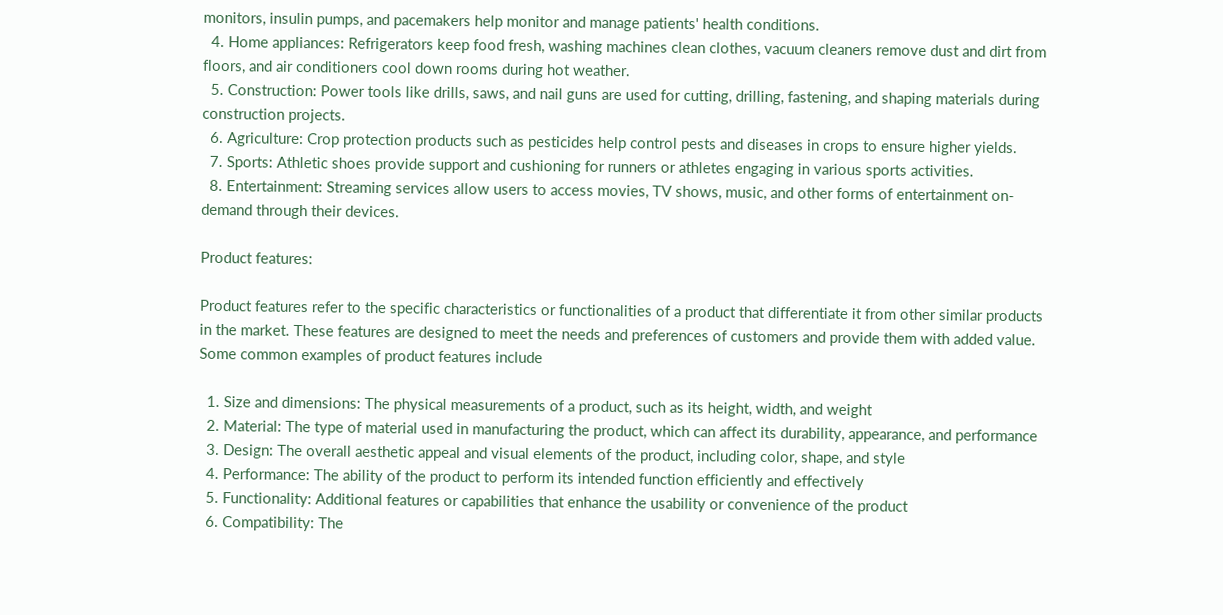monitors, insulin pumps, and pacemakers help monitor and manage patients' health conditions.
  4. Home appliances: Refrigerators keep food fresh, washing machines clean clothes, vacuum cleaners remove dust and dirt from floors, and air conditioners cool down rooms during hot weather.
  5. Construction: Power tools like drills, saws, and nail guns are used for cutting, drilling, fastening, and shaping materials during construction projects.
  6. Agriculture: Crop protection products such as pesticides help control pests and diseases in crops to ensure higher yields.
  7. Sports: Athletic shoes provide support and cushioning for runners or athletes engaging in various sports activities.
  8. Entertainment: Streaming services allow users to access movies, TV shows, music, and other forms of entertainment on-demand through their devices.

Product features:

Product features refer to the specific characteristics or functionalities of a product that differentiate it from other similar products in the market. These features are designed to meet the needs and preferences of customers and provide them with added value. Some common examples of product features include

  1. Size and dimensions: The physical measurements of a product, such as its height, width, and weight
  2. Material: The type of material used in manufacturing the product, which can affect its durability, appearance, and performance
  3. Design: The overall aesthetic appeal and visual elements of the product, including color, shape, and style
  4. Performance: The ability of the product to perform its intended function efficiently and effectively
  5. Functionality: Additional features or capabilities that enhance the usability or convenience of the product
  6. Compatibility: The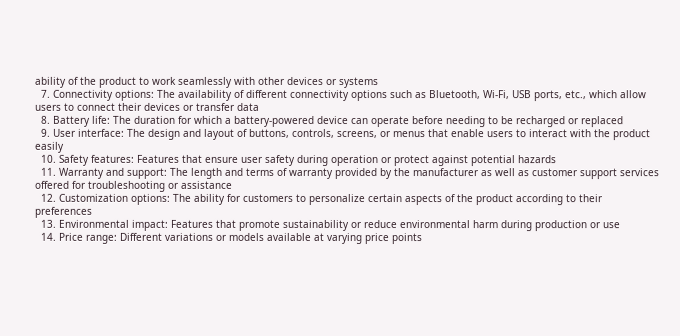ability of the product to work seamlessly with other devices or systems
  7. Connectivity options: The availability of different connectivity options such as Bluetooth, Wi-Fi, USB ports, etc., which allow users to connect their devices or transfer data
  8. Battery life: The duration for which a battery-powered device can operate before needing to be recharged or replaced
  9. User interface: The design and layout of buttons, controls, screens, or menus that enable users to interact with the product easily
  10. Safety features: Features that ensure user safety during operation or protect against potential hazards
  11. Warranty and support: The length and terms of warranty provided by the manufacturer as well as customer support services offered for troubleshooting or assistance
  12. Customization options: The ability for customers to personalize certain aspects of the product according to their preferences
  13. Environmental impact: Features that promote sustainability or reduce environmental harm during production or use
  14. Price range: Different variations or models available at varying price points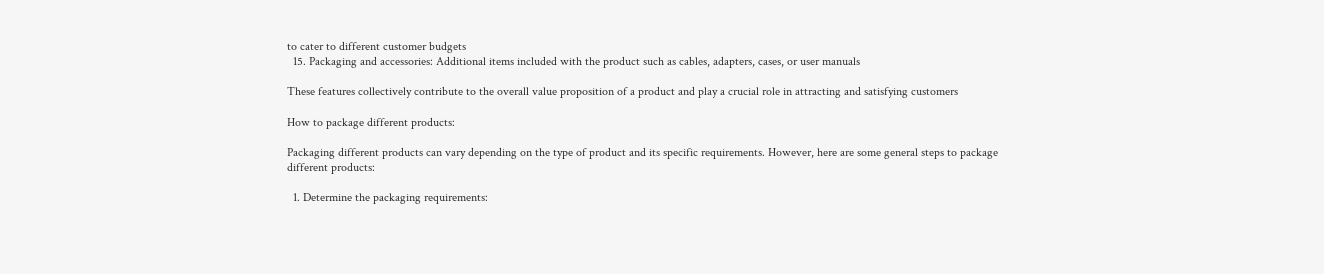to cater to different customer budgets
  15. Packaging and accessories: Additional items included with the product such as cables, adapters, cases, or user manuals

These features collectively contribute to the overall value proposition of a product and play a crucial role in attracting and satisfying customers

How to package different products:

Packaging different products can vary depending on the type of product and its specific requirements. However, here are some general steps to package different products:

  1. Determine the packaging requirements: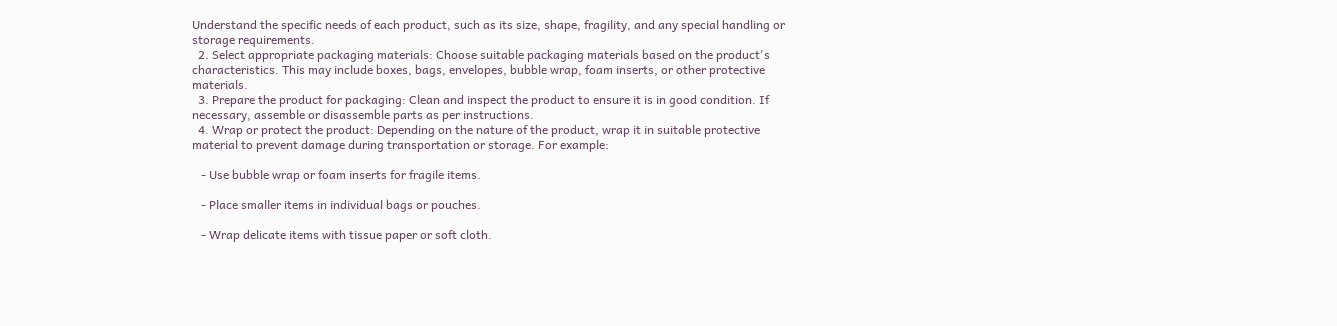Understand the specific needs of each product, such as its size, shape, fragility, and any special handling or storage requirements.
  2. Select appropriate packaging materials: Choose suitable packaging materials based on the product's characteristics. This may include boxes, bags, envelopes, bubble wrap, foam inserts, or other protective materials.
  3. Prepare the product for packaging: Clean and inspect the product to ensure it is in good condition. If necessary, assemble or disassemble parts as per instructions.
  4. Wrap or protect the product: Depending on the nature of the product, wrap it in suitable protective material to prevent damage during transportation or storage. For example:

   - Use bubble wrap or foam inserts for fragile items.

   - Place smaller items in individual bags or pouches.

   - Wrap delicate items with tissue paper or soft cloth.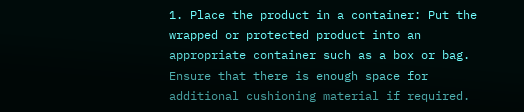1. Place the product in a container: Put the wrapped or protected product into an appropriate container such as a box or bag. Ensure that there is enough space for additional cushioning material if required.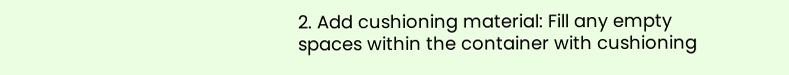2. Add cushioning material: Fill any empty spaces within the container with cushioning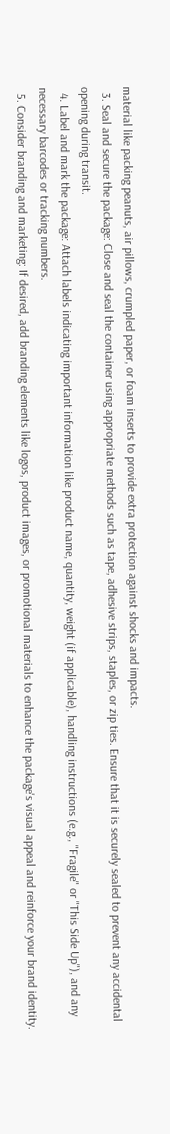material like packing peanuts, air pillows, crumpled paper, or foam inserts to provide extra protection against shocks and impacts.
  3. Seal and secure the package: Close and seal the container using appropriate methods such as tape, adhesive strips, staples, or zip ties. Ensure that it is securely sealed to prevent any accidental opening during transit.
  4. Label and mark the package: Attach labels indicating important information like product name, quantity, weight (if applicable), handling instructions (e.g., "Fragile" or "This Side Up"), and any necessary barcodes or tracking numbers.
  5. Consider branding and marketing: If desired, add branding elements like logos, product images, or promotional materials to enhance the package's visual appeal and reinforce your brand identity.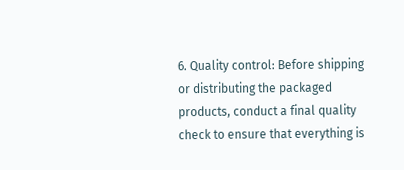6. Quality control: Before shipping or distributing the packaged products, conduct a final quality check to ensure that everything is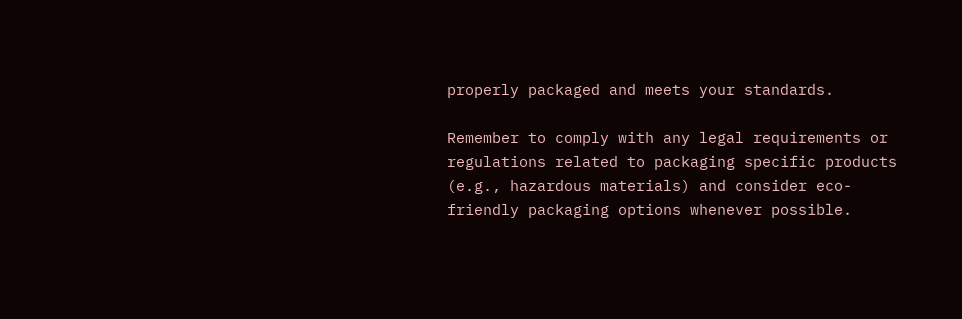properly packaged and meets your standards.

Remember to comply with any legal requirements or regulations related to packaging specific products (e.g., hazardous materials) and consider eco-friendly packaging options whenever possible.